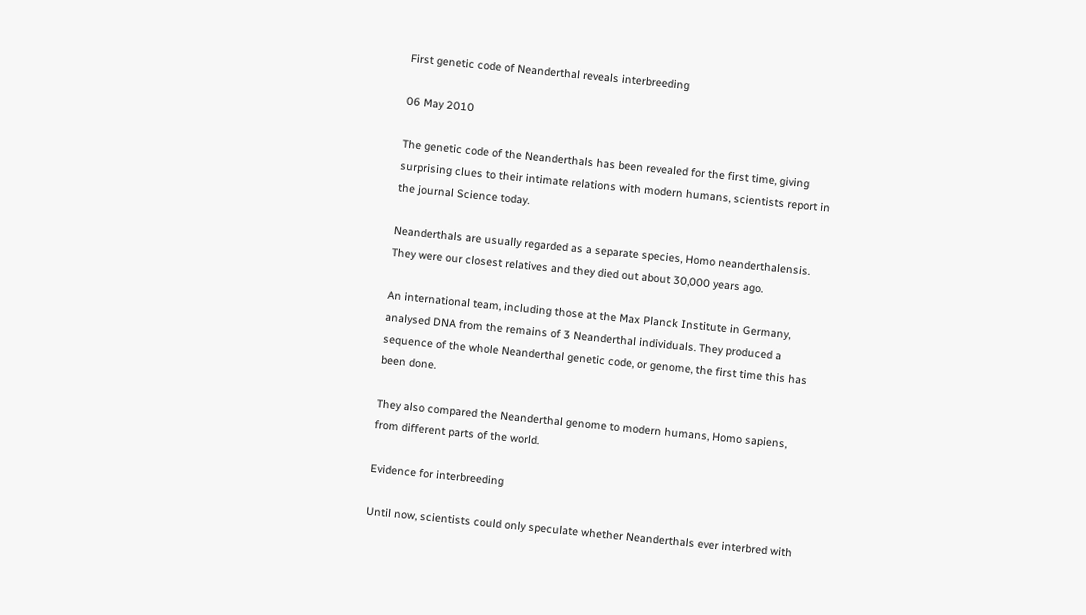First genetic code of Neanderthal reveals interbreeding

06 May 2010

The genetic code of the Neanderthals has been revealed for the first time, giving surprising clues to their intimate relations with modern humans, scientists report in the journal Science today.

Neanderthals are usually regarded as a separate species, Homo neanderthalensis. They were our closest relatives and they died out about 30,000 years ago.

An international team, including those at the Max Planck Institute in Germany, analysed DNA from the remains of 3 Neanderthal individuals. They produced a sequence of the whole Neanderthal genetic code, or genome, the first time this has been done.

They also compared the Neanderthal genome to modern humans, Homo sapiens, from different parts of the world.

Evidence for interbreeding

Until now, scientists could only speculate whether Neanderthals ever interbred with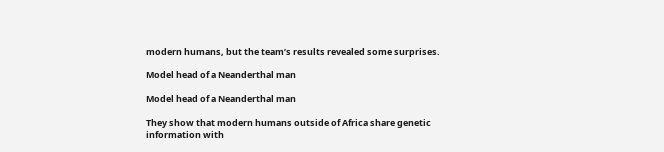modern humans, but the team’s results revealed some surprises.

Model head of a Neanderthal man

Model head of a Neanderthal man

They show that modern humans outside of Africa share genetic information with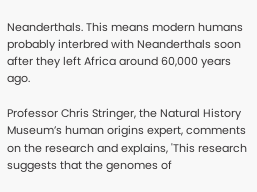Neanderthals. This means modern humans probably interbred with Neanderthals soon after they left Africa around 60,000 years ago.

Professor Chris Stringer, the Natural History Museum’s human origins expert, comments on the research and explains, 'This research suggests that the genomes of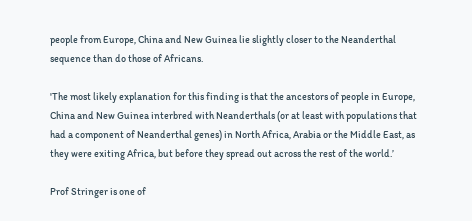people from Europe, China and New Guinea lie slightly closer to the Neanderthal sequence than do those of Africans.

'The most likely explanation for this finding is that the ancestors of people in Europe, China and New Guinea interbred with Neanderthals (or at least with populations that had a component of Neanderthal genes) in North Africa, Arabia or the Middle East, as they were exiting Africa, but before they spread out across the rest of the world.’

Prof Stringer is one of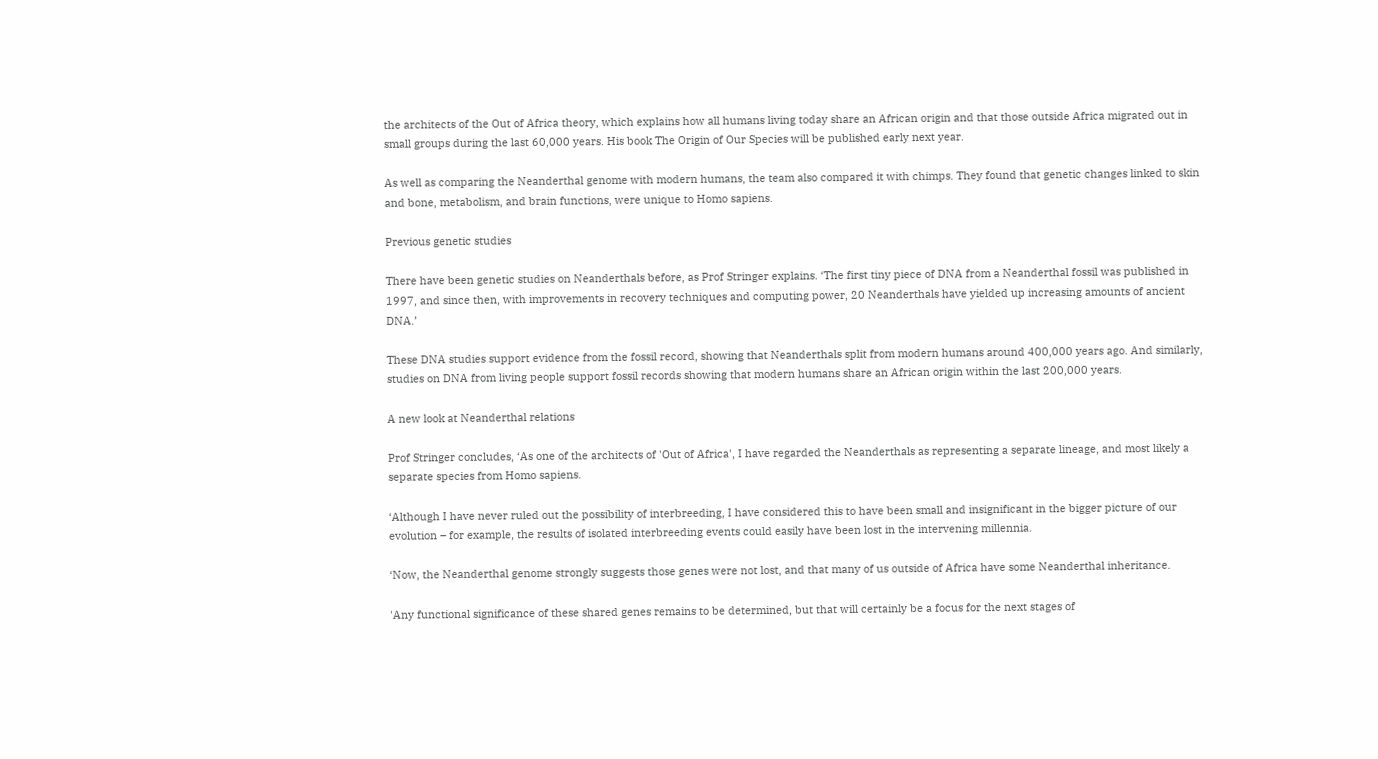the architects of the Out of Africa theory, which explains how all humans living today share an African origin and that those outside Africa migrated out in small groups during the last 60,000 years. His book The Origin of Our Species will be published early next year.

As well as comparing the Neanderthal genome with modern humans, the team also compared it with chimps. They found that genetic changes linked to skin and bone, metabolism, and brain functions, were unique to Homo sapiens.

Previous genetic studies

There have been genetic studies on Neanderthals before, as Prof Stringer explains. ‘The first tiny piece of DNA from a Neanderthal fossil was published in 1997, and since then, with improvements in recovery techniques and computing power, 20 Neanderthals have yielded up increasing amounts of ancient DNA.’

These DNA studies support evidence from the fossil record, showing that Neanderthals split from modern humans around 400,000 years ago. And similarly, studies on DNA from living people support fossil records showing that modern humans share an African origin within the last 200,000 years.

A new look at Neanderthal relations

Prof Stringer concludes, ‘As one of the architects of 'Out of Africa', I have regarded the Neanderthals as representing a separate lineage, and most likely a separate species from Homo sapiens.

‘Although I have never ruled out the possibility of interbreeding, I have considered this to have been small and insignificant in the bigger picture of our evolution – for example, the results of isolated interbreeding events could easily have been lost in the intervening millennia.

‘Now, the Neanderthal genome strongly suggests those genes were not lost, and that many of us outside of Africa have some Neanderthal inheritance.

'Any functional significance of these shared genes remains to be determined, but that will certainly be a focus for the next stages of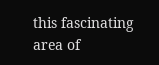this fascinating area of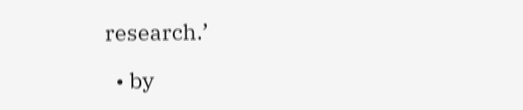research.’

  • by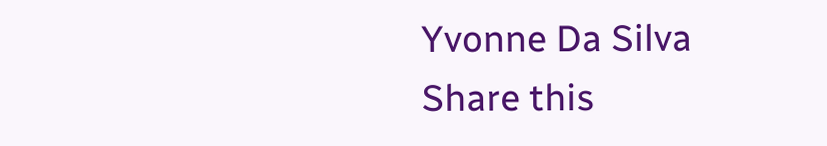Yvonne Da Silva
Share this